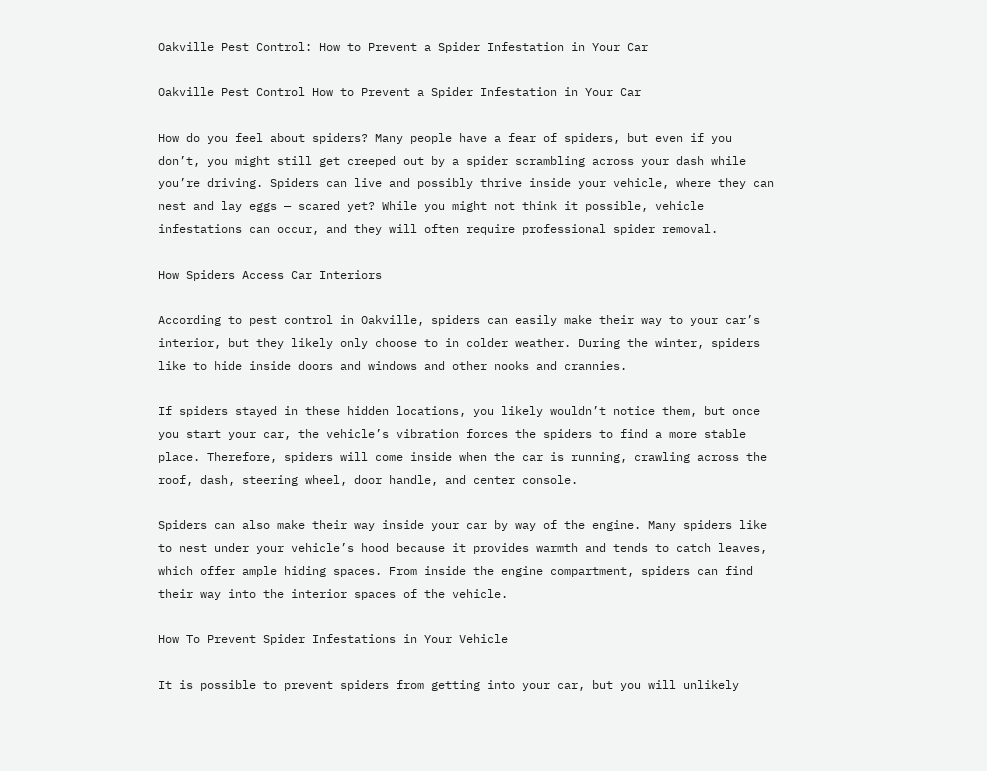Oakville Pest Control: How to Prevent a Spider Infestation in Your Car

Oakville Pest Control How to Prevent a Spider Infestation in Your Car

How do you feel about spiders? Many people have a fear of spiders, but even if you don’t, you might still get creeped out by a spider scrambling across your dash while you’re driving. Spiders can live and possibly thrive inside your vehicle, where they can nest and lay eggs — scared yet? While you might not think it possible, vehicle infestations can occur, and they will often require professional spider removal.

How Spiders Access Car Interiors

According to pest control in Oakville, spiders can easily make their way to your car’s interior, but they likely only choose to in colder weather. During the winter, spiders like to hide inside doors and windows and other nooks and crannies.

If spiders stayed in these hidden locations, you likely wouldn’t notice them, but once you start your car, the vehicle’s vibration forces the spiders to find a more stable place. Therefore, spiders will come inside when the car is running, crawling across the roof, dash, steering wheel, door handle, and center console.

Spiders can also make their way inside your car by way of the engine. Many spiders like to nest under your vehicle’s hood because it provides warmth and tends to catch leaves, which offer ample hiding spaces. From inside the engine compartment, spiders can find their way into the interior spaces of the vehicle.

How To Prevent Spider Infestations in Your Vehicle

It is possible to prevent spiders from getting into your car, but you will unlikely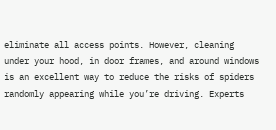eliminate all access points. However, cleaning under your hood, in door frames, and around windows is an excellent way to reduce the risks of spiders randomly appearing while you’re driving. Experts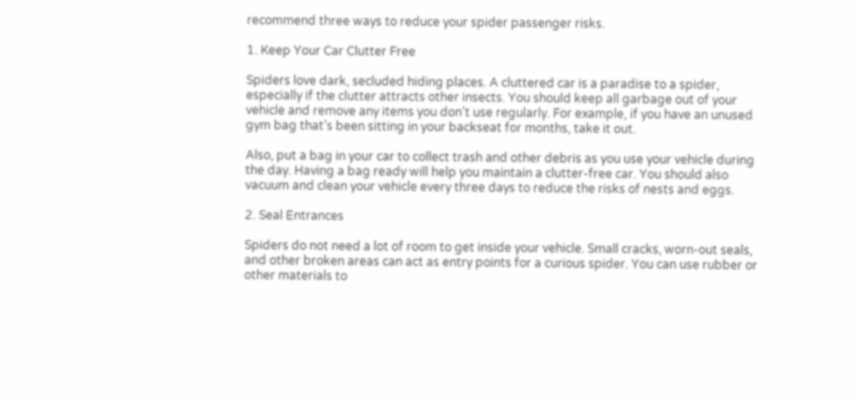recommend three ways to reduce your spider passenger risks.

1. Keep Your Car Clutter Free

Spiders love dark, secluded hiding places. A cluttered car is a paradise to a spider, especially if the clutter attracts other insects. You should keep all garbage out of your vehicle and remove any items you don’t use regularly. For example, if you have an unused gym bag that’s been sitting in your backseat for months, take it out.

Also, put a bag in your car to collect trash and other debris as you use your vehicle during the day. Having a bag ready will help you maintain a clutter-free car. You should also vacuum and clean your vehicle every three days to reduce the risks of nests and eggs.

2. Seal Entrances

Spiders do not need a lot of room to get inside your vehicle. Small cracks, worn-out seals, and other broken areas can act as entry points for a curious spider. You can use rubber or other materials to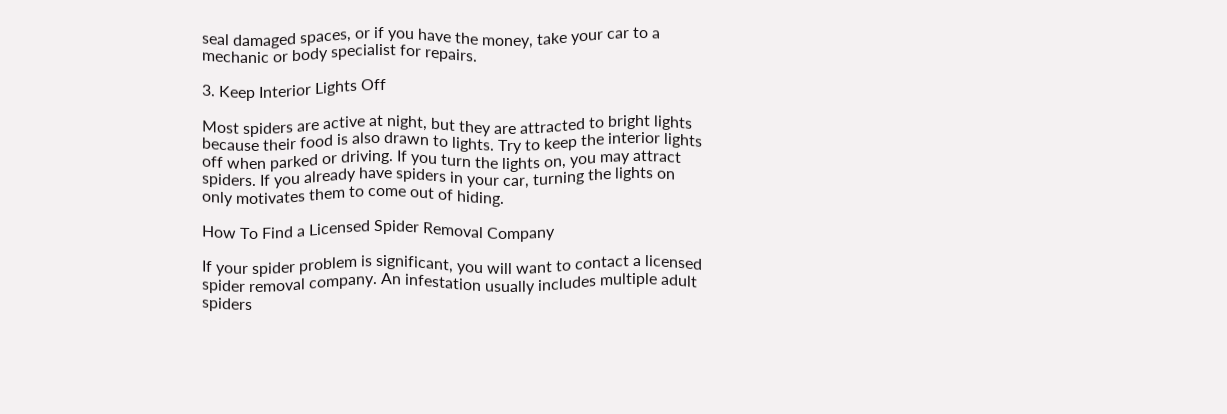seal damaged spaces, or if you have the money, take your car to a mechanic or body specialist for repairs.

3. Keep Interior Lights Off

Most spiders are active at night, but they are attracted to bright lights because their food is also drawn to lights. Try to keep the interior lights off when parked or driving. If you turn the lights on, you may attract spiders. If you already have spiders in your car, turning the lights on only motivates them to come out of hiding.

How To Find a Licensed Spider Removal Company

If your spider problem is significant, you will want to contact a licensed spider removal company. An infestation usually includes multiple adult spiders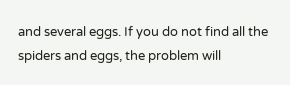and several eggs. If you do not find all the spiders and eggs, the problem will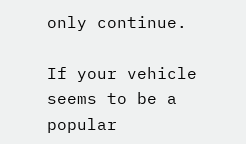only continue.

If your vehicle seems to be a popular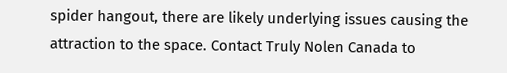spider hangout, there are likely underlying issues causing the attraction to the space. Contact Truly Nolen Canada to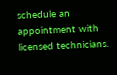schedule an appointment with licensed technicians.